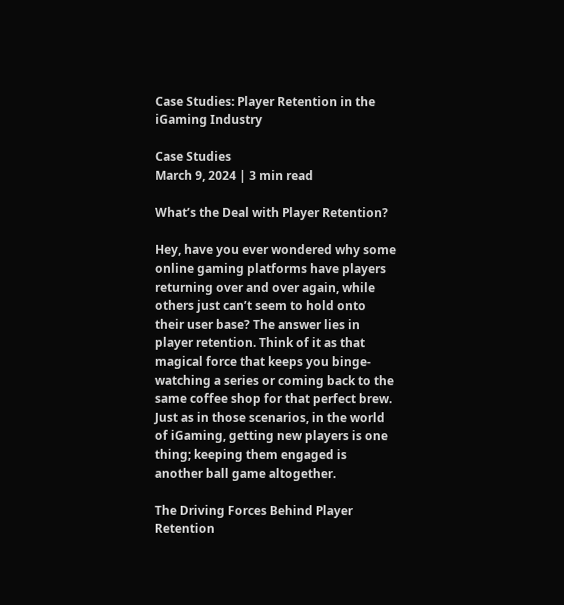Case Studies: Player Retention in the iGaming Industry

Case Studies
March 9, 2024 | 3 min read

What’s the Deal with Player Retention?

Hey, have you ever wondered why some online gaming platforms have players returning over and over again, while others just can’t seem to hold onto their user base? The answer lies in player retention. Think of it as that magical force that keeps you binge-watching a series or coming back to the same coffee shop for that perfect brew. Just as in those scenarios, in the world of iGaming, getting new players is one thing; keeping them engaged is another ball game altogether.

The Driving Forces Behind Player Retention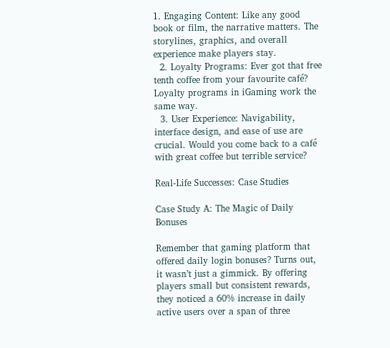1. Engaging Content: Like any good book or film, the narrative matters. The storylines, graphics, and overall experience make players stay.
  2. Loyalty Programs: Ever got that free tenth coffee from your favourite café? Loyalty programs in iGaming work the same way.
  3. User Experience: Navigability, interface design, and ease of use are crucial. Would you come back to a café with great coffee but terrible service?

Real-Life Successes: Case Studies

Case Study A: The Magic of Daily Bonuses

Remember that gaming platform that offered daily login bonuses? Turns out, it wasn’t just a gimmick. By offering players small but consistent rewards, they noticed a 60% increase in daily active users over a span of three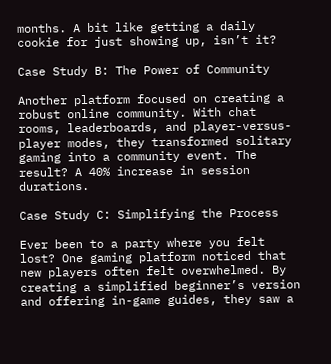months. A bit like getting a daily cookie for just showing up, isn’t it?

Case Study B: The Power of Community

Another platform focused on creating a robust online community. With chat rooms, leaderboards, and player-versus-player modes, they transformed solitary gaming into a community event. The result? A 40% increase in session durations.

Case Study C: Simplifying the Process

Ever been to a party where you felt lost? One gaming platform noticed that new players often felt overwhelmed. By creating a simplified beginner’s version and offering in-game guides, they saw a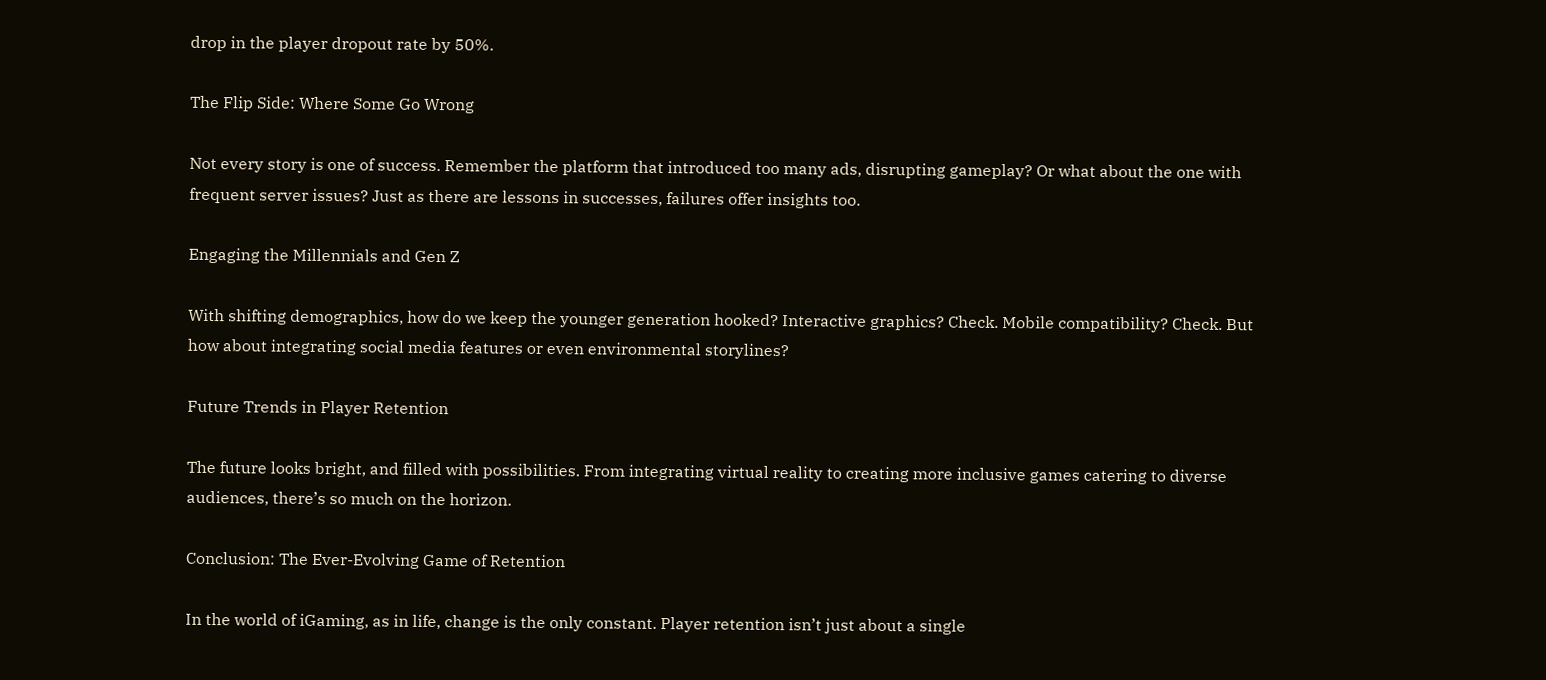drop in the player dropout rate by 50%.

The Flip Side: Where Some Go Wrong

Not every story is one of success. Remember the platform that introduced too many ads, disrupting gameplay? Or what about the one with frequent server issues? Just as there are lessons in successes, failures offer insights too.

Engaging the Millennials and Gen Z

With shifting demographics, how do we keep the younger generation hooked? Interactive graphics? Check. Mobile compatibility? Check. But how about integrating social media features or even environmental storylines?

Future Trends in Player Retention

The future looks bright, and filled with possibilities. From integrating virtual reality to creating more inclusive games catering to diverse audiences, there’s so much on the horizon.

Conclusion: The Ever-Evolving Game of Retention

In the world of iGaming, as in life, change is the only constant. Player retention isn’t just about a single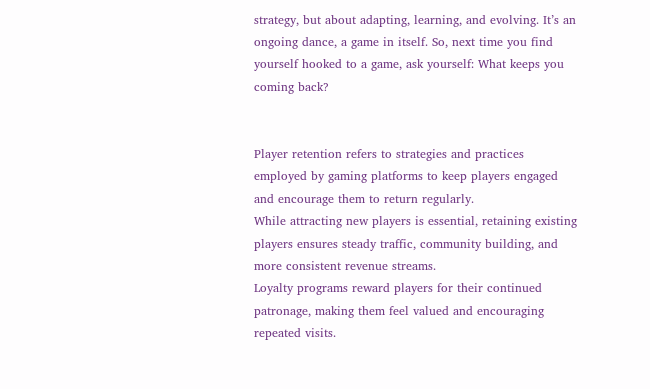strategy, but about adapting, learning, and evolving. It’s an ongoing dance, a game in itself. So, next time you find yourself hooked to a game, ask yourself: What keeps you coming back?


Player retention refers to strategies and practices employed by gaming platforms to keep players engaged and encourage them to return regularly.
While attracting new players is essential, retaining existing players ensures steady traffic, community building, and more consistent revenue streams.
Loyalty programs reward players for their continued patronage, making them feel valued and encouraging repeated visits.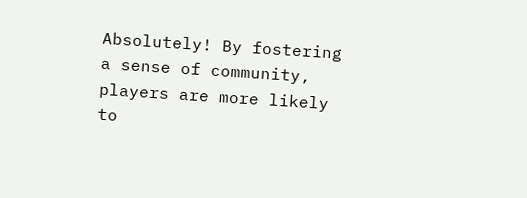Absolutely! By fostering a sense of community, players are more likely to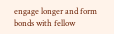engage longer and form bonds with fellow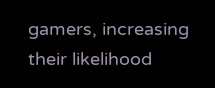gamers, increasing their likelihood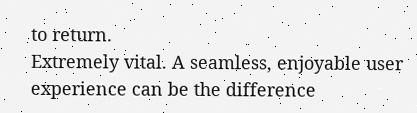to return.
Extremely vital. A seamless, enjoyable user experience can be the difference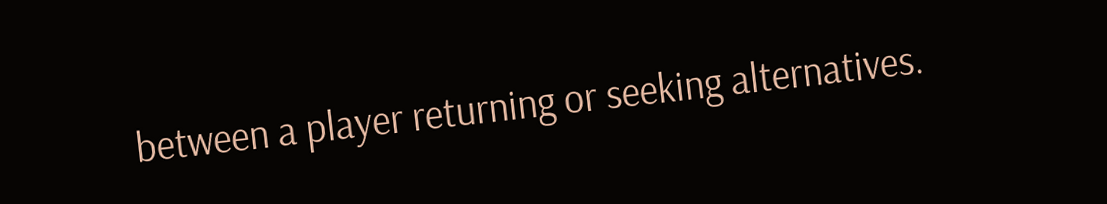between a player returning or seeking alternatives.